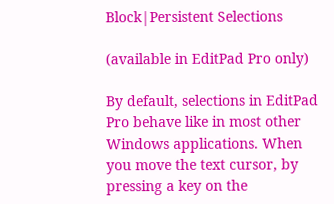Block|Persistent Selections

(available in EditPad Pro only)

By default, selections in EditPad Pro behave like in most other Windows applications. When you move the text cursor, by pressing a key on the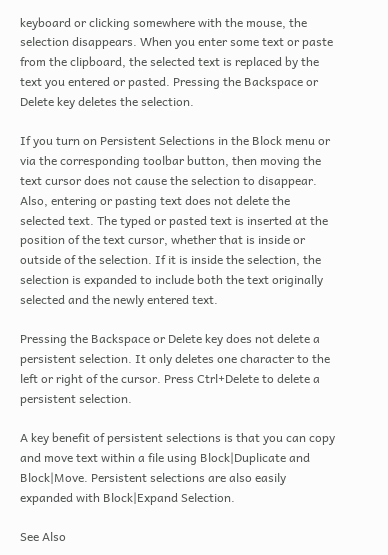keyboard or clicking somewhere with the mouse, the selection disappears. When you enter some text or paste from the clipboard, the selected text is replaced by the text you entered or pasted. Pressing the Backspace or Delete key deletes the selection.

If you turn on Persistent Selections in the Block menu or via the corresponding toolbar button, then moving the text cursor does not cause the selection to disappear. Also, entering or pasting text does not delete the selected text. The typed or pasted text is inserted at the position of the text cursor, whether that is inside or outside of the selection. If it is inside the selection, the selection is expanded to include both the text originally selected and the newly entered text.

Pressing the Backspace or Delete key does not delete a persistent selection. It only deletes one character to the left or right of the cursor. Press Ctrl+Delete to delete a persistent selection.

A key benefit of persistent selections is that you can copy and move text within a file using Block|Duplicate and Block|Move. Persistent selections are also easily expanded with Block|Expand Selection.

See Also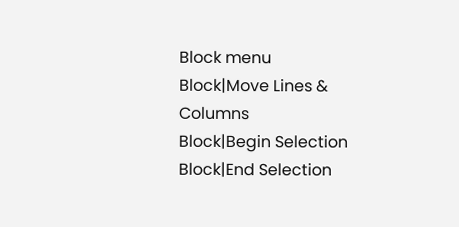Block menu
Block|Move Lines & Columns
Block|Begin Selection
Block|End Selection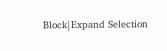Block|Expand Selection